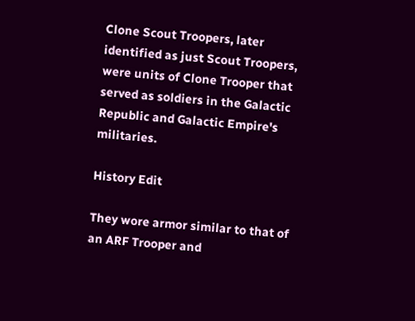Clone Scout Troopers, later identified as just Scout Troopers, were units of Clone Trooper that served as soldiers in the Galactic Republic and Galactic Empire's militaries.

History Edit

They wore armor similar to that of an ARF Trooper and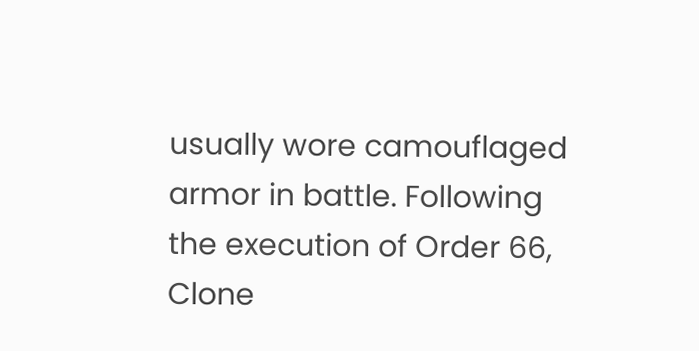usually wore camouflaged armor in battle. Following the execution of Order 66, Clone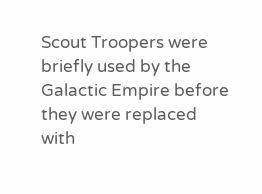Scout Troopers were briefly used by the Galactic Empire before they were replaced with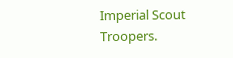Imperial Scout Troopers.